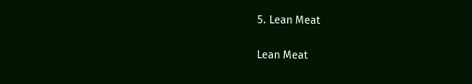5. Lean Meat

Lean Meat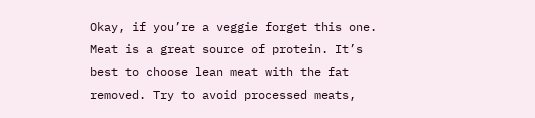Okay, if you’re a veggie forget this one. Meat is a great source of protein. It’s best to choose lean meat with the fat removed. Try to avoid processed meats,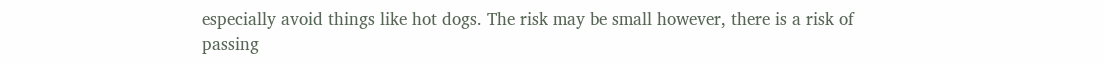especially avoid things like hot dogs. The risk may be small however, there is a risk of passing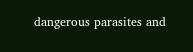dangerous parasites and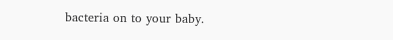bacteria on to your baby.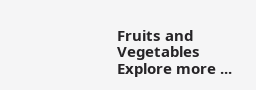Fruits and Vegetables
Explore more ...